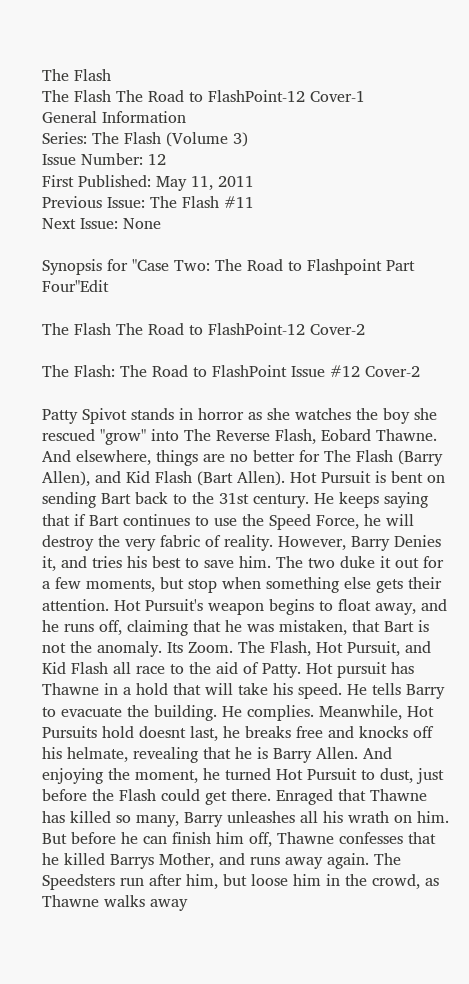The Flash
The Flash The Road to FlashPoint-12 Cover-1
General Information
Series: The Flash (Volume 3)
Issue Number: 12
First Published: May 11, 2011
Previous Issue: The Flash #11
Next Issue: None

Synopsis for "Case Two: The Road to Flashpoint Part Four"Edit

The Flash The Road to FlashPoint-12 Cover-2

The Flash: The Road to FlashPoint Issue #12 Cover-2

Patty Spivot stands in horror as she watches the boy she rescued "grow" into The Reverse Flash, Eobard Thawne. And elsewhere, things are no better for The Flash (Barry Allen), and Kid Flash (Bart Allen). Hot Pursuit is bent on sending Bart back to the 31st century. He keeps saying that if Bart continues to use the Speed Force, he will destroy the very fabric of reality. However, Barry Denies it, and tries his best to save him. The two duke it out for a few moments, but stop when something else gets their attention. Hot Pursuit's weapon begins to float away, and he runs off, claiming that he was mistaken, that Bart is not the anomaly. Its Zoom. The Flash, Hot Pursuit, and Kid Flash all race to the aid of Patty. Hot pursuit has Thawne in a hold that will take his speed. He tells Barry to evacuate the building. He complies. Meanwhile, Hot Pursuits hold doesnt last, he breaks free and knocks off his helmate, revealing that he is Barry Allen. And enjoying the moment, he turned Hot Pursuit to dust, just before the Flash could get there. Enraged that Thawne has killed so many, Barry unleashes all his wrath on him. But before he can finish him off, Thawne confesses that he killed Barrys Mother, and runs away again. The Speedsters run after him, but loose him in the crowd, as Thawne walks away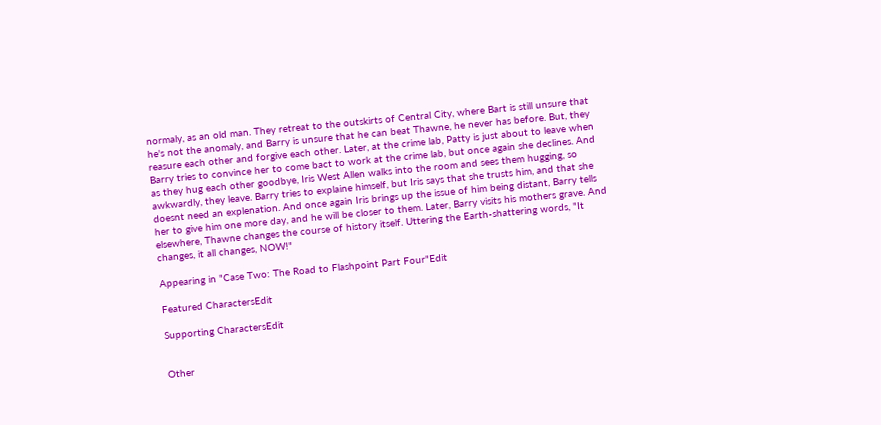normaly, as an old man. They retreat to the outskirts of Central City, where Bart is still unsure that he's not the anomaly, and Barry is unsure that he can beat Thawne, he never has before. But, they reasure each other and forgive each other. Later, at the crime lab, Patty is just about to leave when Barry tries to convince her to come bact to work at the crime lab, but once again she declines. And as they hug each other goodbye, Iris West Allen walks into the room and sees them hugging, so awkwardly, they leave. Barry tries to explaine himself, but Iris says that she trusts him, and that she doesnt need an explenation. And once again Iris brings up the issue of him being distant, Barry tells her to give him one more day, and he will be closer to them. Later, Barry visits his mothers grave. And elsewhere, Thawne changes the course of history itself. Uttering the Earth-shattering words, "It changes, it all changes, NOW!"

Appearing in "Case Two: The Road to Flashpoint Part Four"Edit

Featured CharactersEdit

Supporting CharactersEdit


Other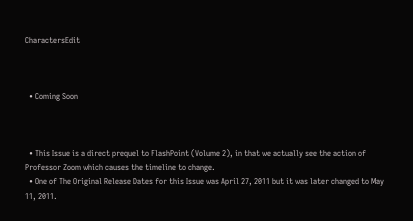CharactersEdit



  • Coming Soon



  • This Issue is a direct prequel to FlashPoint (Volume 2), in that we actually see the action of Professor Zoom which causes the timeline to change.
  • One of The Original Release Dates for this Issue was April 27, 2011 but it was later changed to May 11, 2011.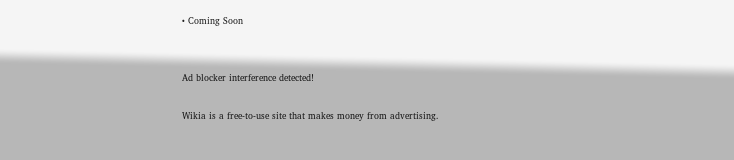• Coming Soon


Ad blocker interference detected!

Wikia is a free-to-use site that makes money from advertising.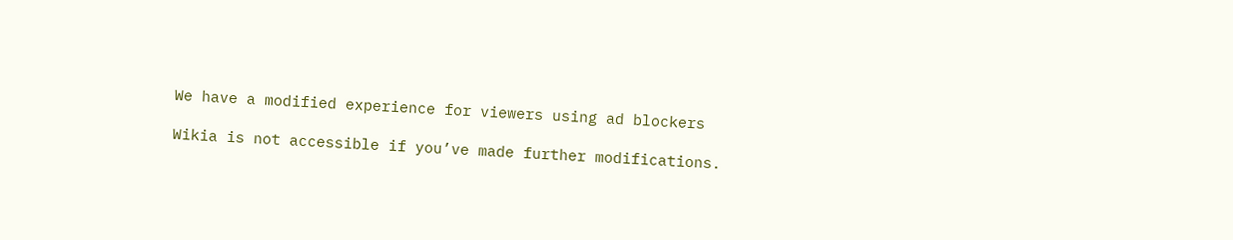We have a modified experience for viewers using ad blockers

Wikia is not accessible if you’ve made further modifications.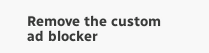Remove the custom ad blocker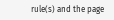rule(s) and the page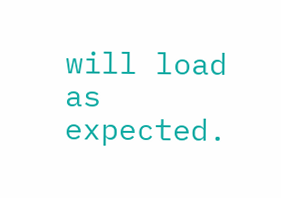will load as expected.